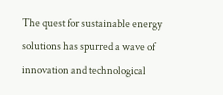The quest for sustainable energy solutions has spurred a wave of innovation and technological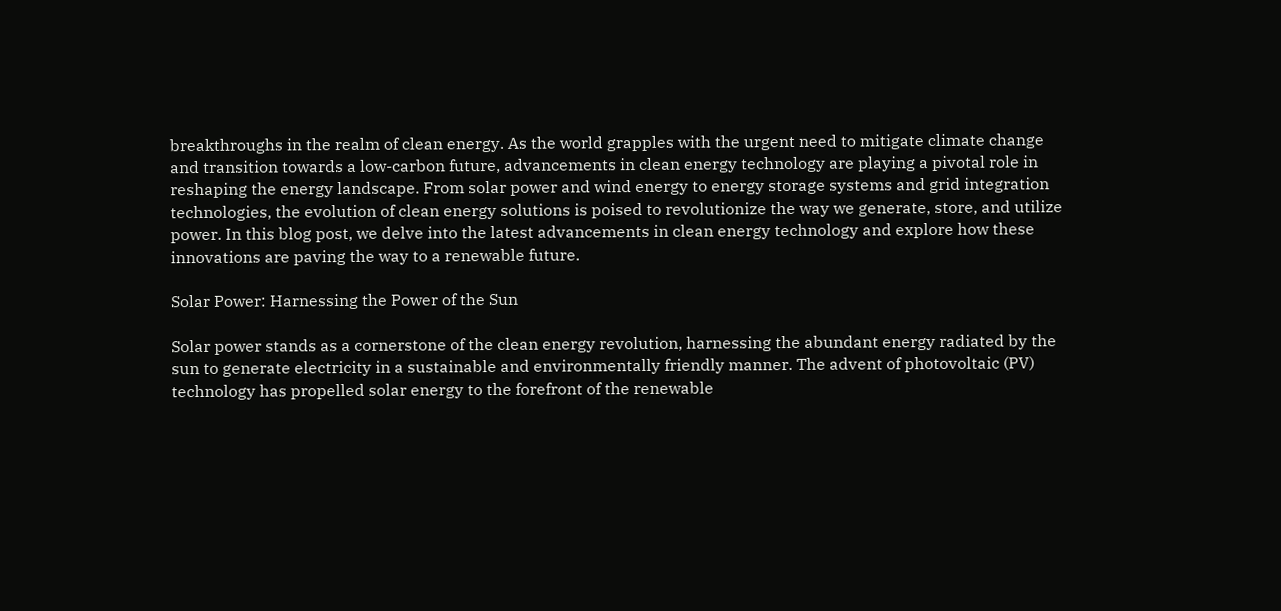breakthroughs in the realm of clean energy. As the world grapples with the urgent need to mitigate climate change and transition towards a low-carbon future, advancements in clean energy technology are playing a pivotal role in reshaping the energy landscape. From solar power and wind energy to energy storage systems and grid integration technologies, the evolution of clean energy solutions is poised to revolutionize the way we generate, store, and utilize power. In this blog post, we delve into the latest advancements in clean energy technology and explore how these innovations are paving the way to a renewable future.

Solar Power: Harnessing the Power of the Sun

Solar power stands as a cornerstone of the clean energy revolution, harnessing the abundant energy radiated by the sun to generate electricity in a sustainable and environmentally friendly manner. The advent of photovoltaic (PV) technology has propelled solar energy to the forefront of the renewable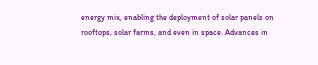energy mix, enabling the deployment of solar panels on rooftops, solar farms, and even in space. Advances in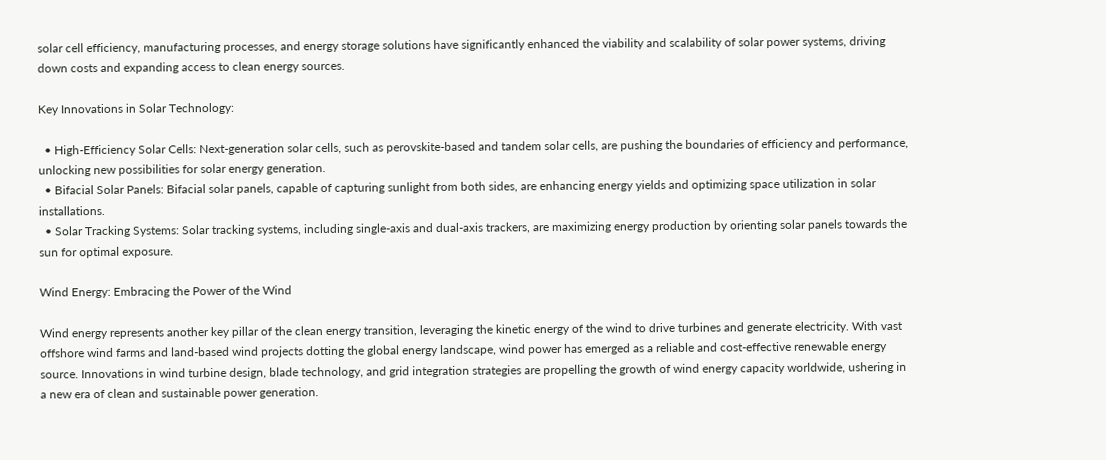solar cell efficiency, manufacturing processes, and energy storage solutions have significantly enhanced the viability and scalability of solar power systems, driving down costs and expanding access to clean energy sources.

Key Innovations in Solar Technology:

  • High-Efficiency Solar Cells: Next-generation solar cells, such as perovskite-based and tandem solar cells, are pushing the boundaries of efficiency and performance, unlocking new possibilities for solar energy generation.
  • Bifacial Solar Panels: Bifacial solar panels, capable of capturing sunlight from both sides, are enhancing energy yields and optimizing space utilization in solar installations.
  • Solar Tracking Systems: Solar tracking systems, including single-axis and dual-axis trackers, are maximizing energy production by orienting solar panels towards the sun for optimal exposure.

Wind Energy: Embracing the Power of the Wind

Wind energy represents another key pillar of the clean energy transition, leveraging the kinetic energy of the wind to drive turbines and generate electricity. With vast offshore wind farms and land-based wind projects dotting the global energy landscape, wind power has emerged as a reliable and cost-effective renewable energy source. Innovations in wind turbine design, blade technology, and grid integration strategies are propelling the growth of wind energy capacity worldwide, ushering in a new era of clean and sustainable power generation.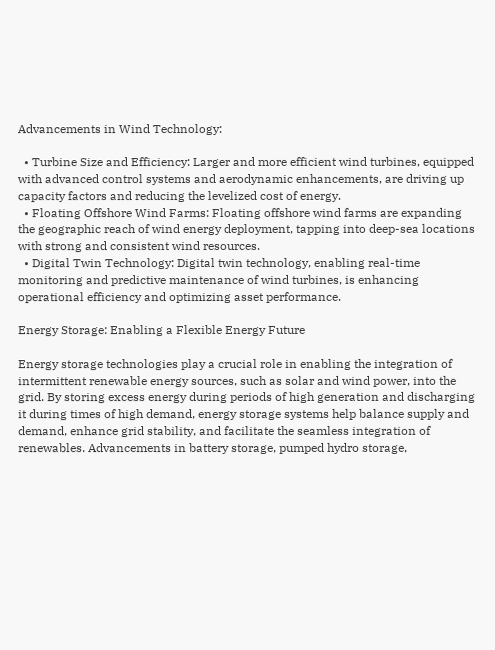Advancements in Wind Technology:

  • Turbine Size and Efficiency: Larger and more efficient wind turbines, equipped with advanced control systems and aerodynamic enhancements, are driving up capacity factors and reducing the levelized cost of energy.
  • Floating Offshore Wind Farms: Floating offshore wind farms are expanding the geographic reach of wind energy deployment, tapping into deep-sea locations with strong and consistent wind resources.
  • Digital Twin Technology: Digital twin technology, enabling real-time monitoring and predictive maintenance of wind turbines, is enhancing operational efficiency and optimizing asset performance.

Energy Storage: Enabling a Flexible Energy Future

Energy storage technologies play a crucial role in enabling the integration of intermittent renewable energy sources, such as solar and wind power, into the grid. By storing excess energy during periods of high generation and discharging it during times of high demand, energy storage systems help balance supply and demand, enhance grid stability, and facilitate the seamless integration of renewables. Advancements in battery storage, pumped hydro storage,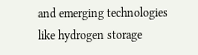and emerging technologies like hydrogen storage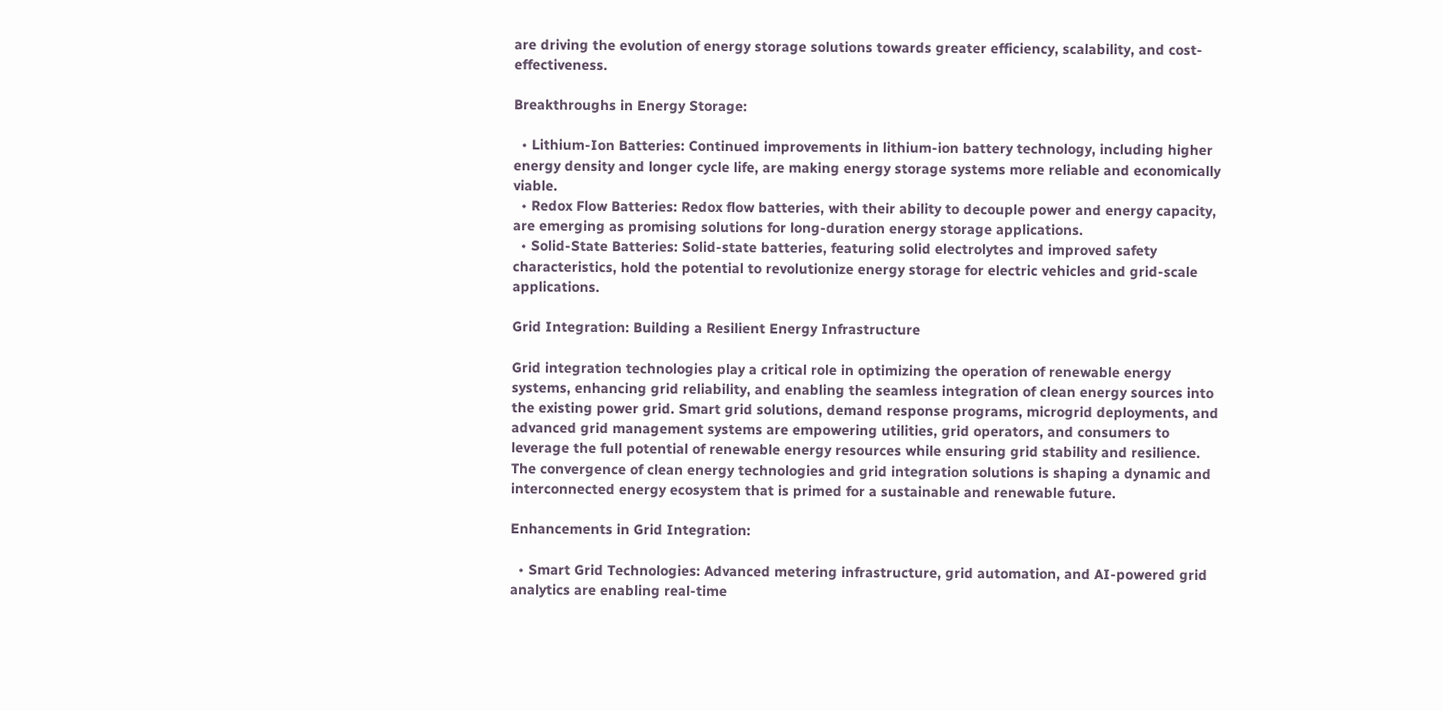are driving the evolution of energy storage solutions towards greater efficiency, scalability, and cost-effectiveness.

Breakthroughs in Energy Storage:

  • Lithium-Ion Batteries: Continued improvements in lithium-ion battery technology, including higher energy density and longer cycle life, are making energy storage systems more reliable and economically viable.
  • Redox Flow Batteries: Redox flow batteries, with their ability to decouple power and energy capacity, are emerging as promising solutions for long-duration energy storage applications.
  • Solid-State Batteries: Solid-state batteries, featuring solid electrolytes and improved safety characteristics, hold the potential to revolutionize energy storage for electric vehicles and grid-scale applications.

Grid Integration: Building a Resilient Energy Infrastructure

Grid integration technologies play a critical role in optimizing the operation of renewable energy systems, enhancing grid reliability, and enabling the seamless integration of clean energy sources into the existing power grid. Smart grid solutions, demand response programs, microgrid deployments, and advanced grid management systems are empowering utilities, grid operators, and consumers to leverage the full potential of renewable energy resources while ensuring grid stability and resilience. The convergence of clean energy technologies and grid integration solutions is shaping a dynamic and interconnected energy ecosystem that is primed for a sustainable and renewable future.

Enhancements in Grid Integration:

  • Smart Grid Technologies: Advanced metering infrastructure, grid automation, and AI-powered grid analytics are enabling real-time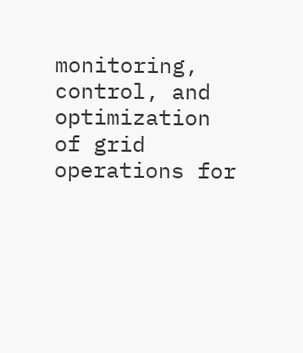monitoring, control, and optimization of grid operations for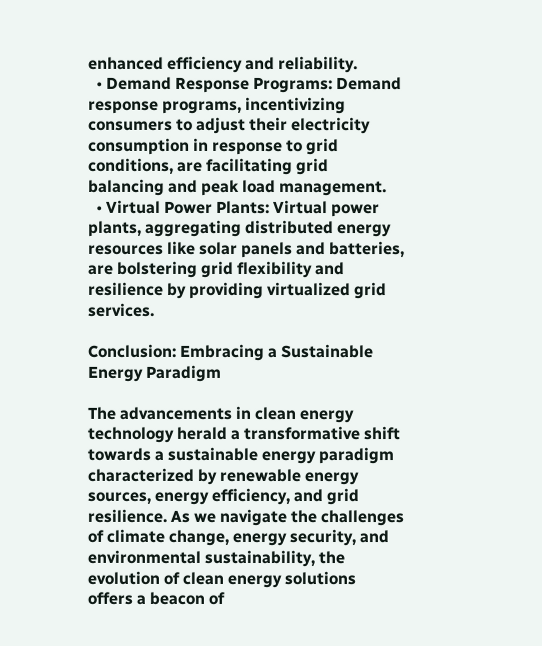enhanced efficiency and reliability.
  • Demand Response Programs: Demand response programs, incentivizing consumers to adjust their electricity consumption in response to grid conditions, are facilitating grid balancing and peak load management.
  • Virtual Power Plants: Virtual power plants, aggregating distributed energy resources like solar panels and batteries, are bolstering grid flexibility and resilience by providing virtualized grid services.

Conclusion: Embracing a Sustainable Energy Paradigm

The advancements in clean energy technology herald a transformative shift towards a sustainable energy paradigm characterized by renewable energy sources, energy efficiency, and grid resilience. As we navigate the challenges of climate change, energy security, and environmental sustainability, the evolution of clean energy solutions offers a beacon of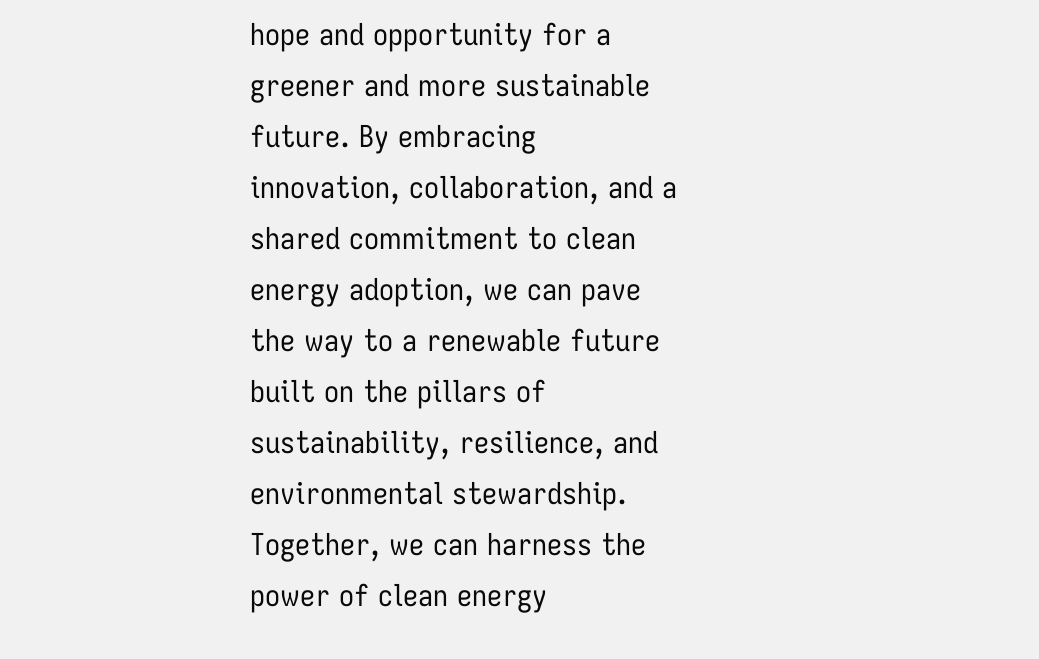hope and opportunity for a greener and more sustainable future. By embracing innovation, collaboration, and a shared commitment to clean energy adoption, we can pave the way to a renewable future built on the pillars of sustainability, resilience, and environmental stewardship. Together, we can harness the power of clean energy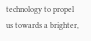technology to propel us towards a brighter,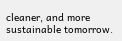cleaner, and more sustainable tomorrow.